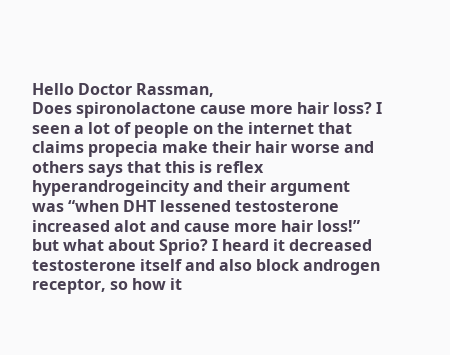Hello Doctor Rassman,
Does spironolactone cause more hair loss? I seen a lot of people on the internet that claims propecia make their hair worse and others says that this is reflex hyperandrogeincity and their argument was “when DHT lessened testosterone increased alot and cause more hair loss!” but what about Sprio? I heard it decreased testosterone itself and also block androgen receptor, so how it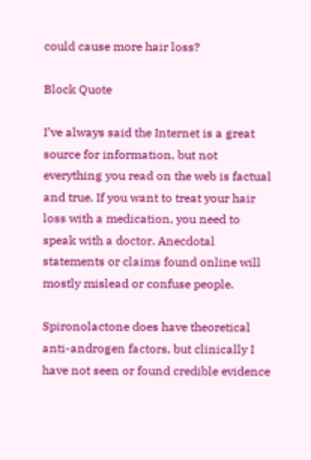could cause more hair loss?

Block Quote

I’ve always said the Internet is a great source for information, but not everything you read on the web is factual and true. If you want to treat your hair loss with a medication, you need to speak with a doctor. Anecdotal statements or claims found online will mostly mislead or confuse people.

Spironolactone does have theoretical anti-androgen factors, but clinically I have not seen or found credible evidence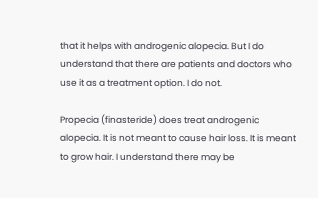that it helps with androgenic alopecia. But I do understand that there are patients and doctors who use it as a treatment option. I do not.

Propecia (finasteride) does treat androgenic alopecia. It is not meant to cause hair loss. It is meant to grow hair. I understand there may be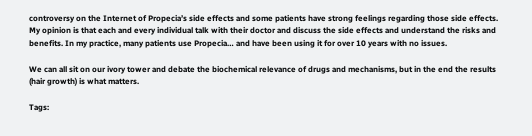controversy on the Internet of Propecia’s side effects and some patients have strong feelings regarding those side effects. My opinion is that each and every individual talk with their doctor and discuss the side effects and understand the risks and benefits. In my practice, many patients use Propecia… and have been using it for over 10 years with no issues.

We can all sit on our ivory tower and debate the biochemical relevance of drugs and mechanisms, but in the end the results (hair growth) is what matters.

Tags: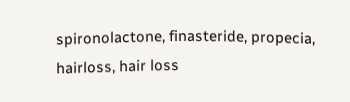spironolactone, finasteride, propecia, hairloss, hair loss